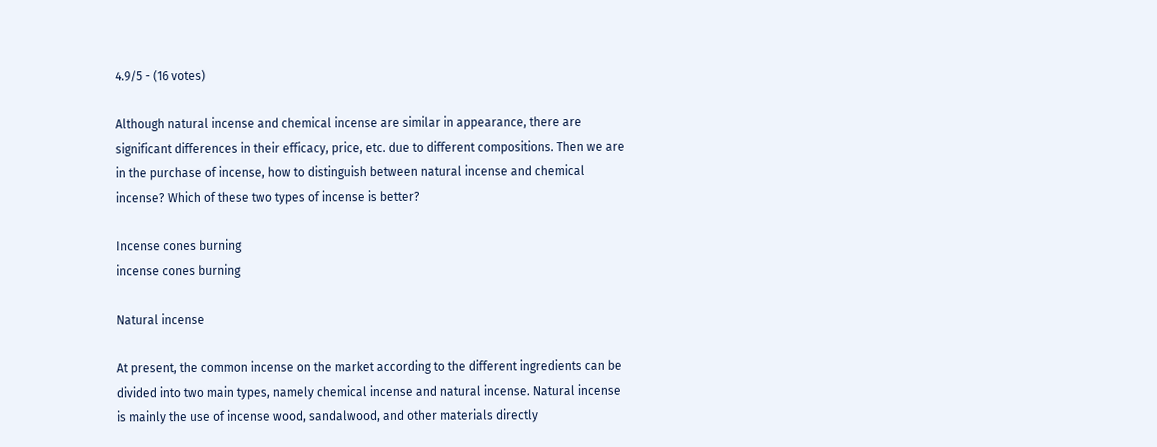4.9/5 - (16 votes)

Although natural incense and chemical incense are similar in appearance, there are significant differences in their efficacy, price, etc. due to different compositions. Then we are in the purchase of incense, how to distinguish between natural incense and chemical incense? Which of these two types of incense is better?

Incense cones burning
incense cones burning

Natural incense

At present, the common incense on the market according to the different ingredients can be divided into two main types, namely chemical incense and natural incense. Natural incense is mainly the use of incense wood, sandalwood, and other materials directly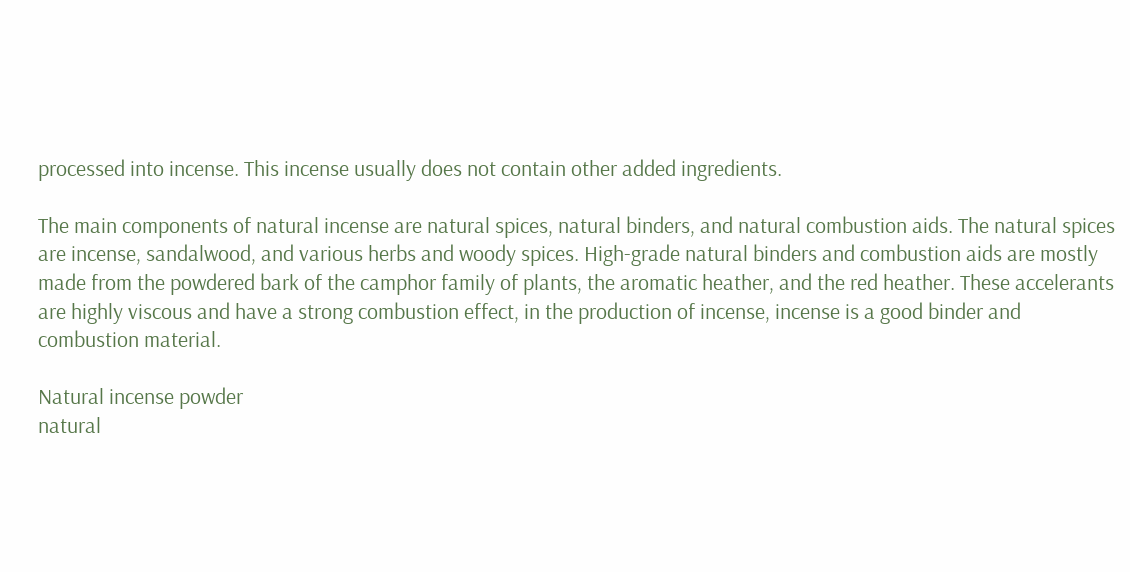processed into incense. This incense usually does not contain other added ingredients.

The main components of natural incense are natural spices, natural binders, and natural combustion aids. The natural spices are incense, sandalwood, and various herbs and woody spices. High-grade natural binders and combustion aids are mostly made from the powdered bark of the camphor family of plants, the aromatic heather, and the red heather. These accelerants are highly viscous and have a strong combustion effect, in the production of incense, incense is a good binder and combustion material.

Natural incense powder
natural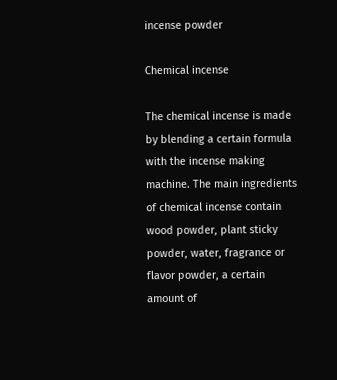incense powder

Chemical incense

The chemical incense is made by blending a certain formula with the incense making machine. The main ingredients of chemical incense contain wood powder, plant sticky powder, water, fragrance or flavor powder, a certain amount of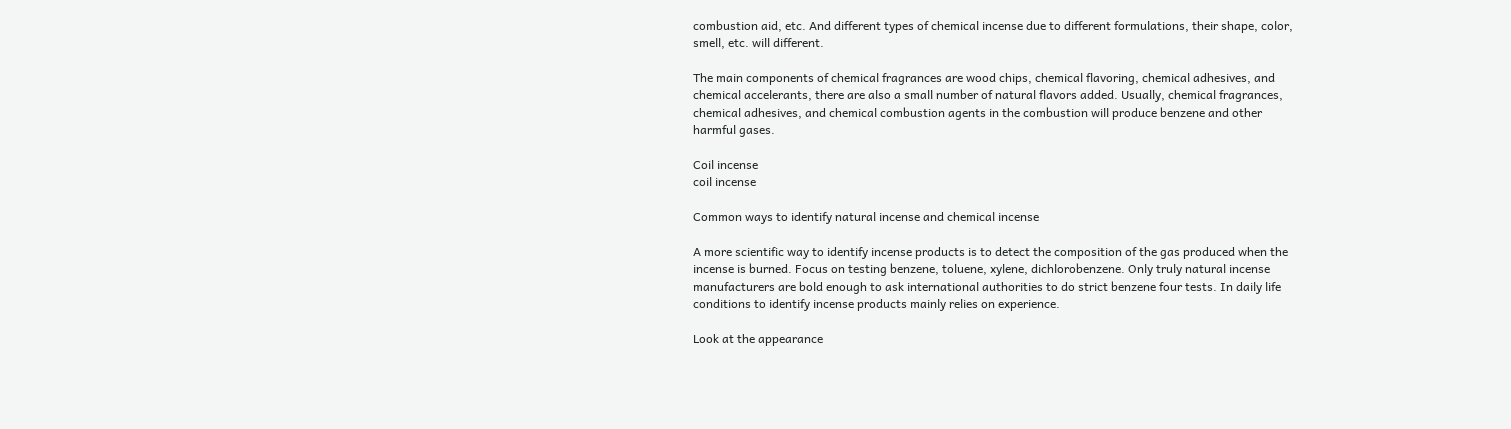combustion aid, etc. And different types of chemical incense due to different formulations, their shape, color, smell, etc. will different.

The main components of chemical fragrances are wood chips, chemical flavoring, chemical adhesives, and chemical accelerants, there are also a small number of natural flavors added. Usually, chemical fragrances, chemical adhesives, and chemical combustion agents in the combustion will produce benzene and other harmful gases.

Coil incense
coil incense

Common ways to identify natural incense and chemical incense

A more scientific way to identify incense products is to detect the composition of the gas produced when the incense is burned. Focus on testing benzene, toluene, xylene, dichlorobenzene. Only truly natural incense manufacturers are bold enough to ask international authorities to do strict benzene four tests. In daily life conditions to identify incense products mainly relies on experience.

Look at the appearance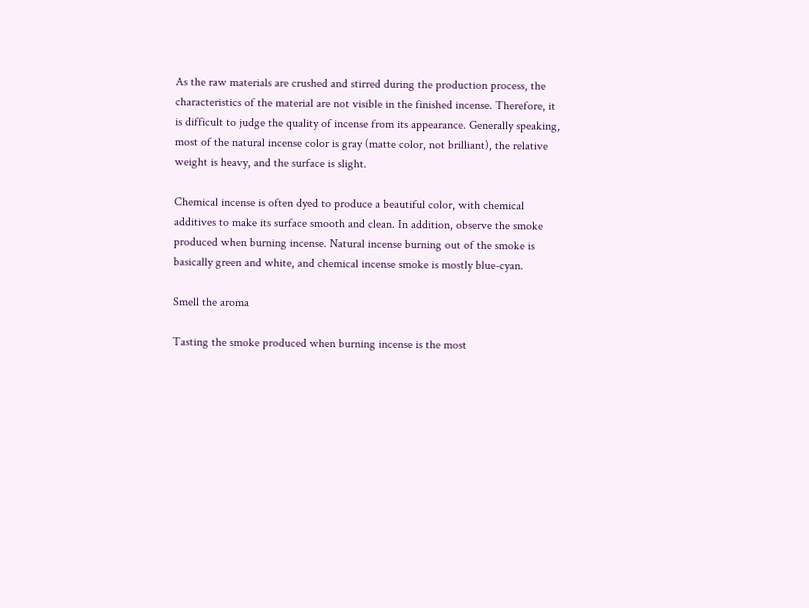As the raw materials are crushed and stirred during the production process, the characteristics of the material are not visible in the finished incense. Therefore, it is difficult to judge the quality of incense from its appearance. Generally speaking, most of the natural incense color is gray (matte color, not brilliant), the relative weight is heavy, and the surface is slight.

Chemical incense is often dyed to produce a beautiful color, with chemical additives to make its surface smooth and clean. In addition, observe the smoke produced when burning incense. Natural incense burning out of the smoke is basically green and white, and chemical incense smoke is mostly blue-cyan.

Smell the aroma

Tasting the smoke produced when burning incense is the most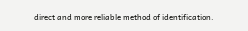direct and more reliable method of identification.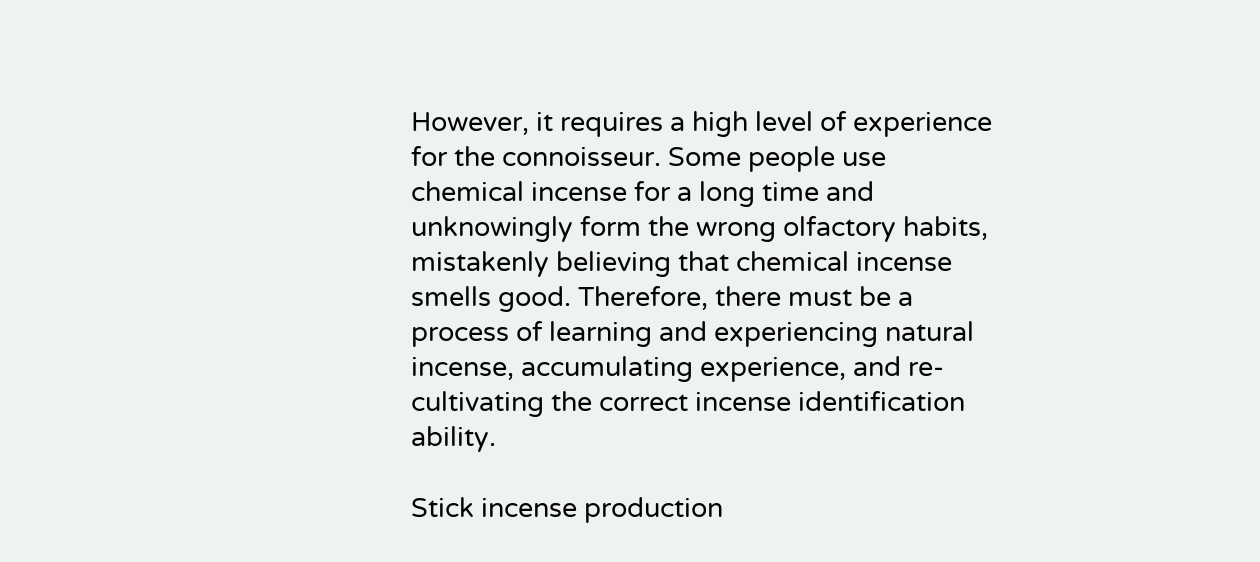However, it requires a high level of experience for the connoisseur. Some people use chemical incense for a long time and unknowingly form the wrong olfactory habits, mistakenly believing that chemical incense smells good. Therefore, there must be a process of learning and experiencing natural incense, accumulating experience, and re-cultivating the correct incense identification ability.

Stick incense production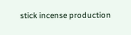stick incense production